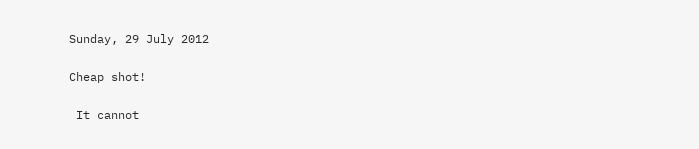Sunday, 29 July 2012

Cheap shot!

 It cannot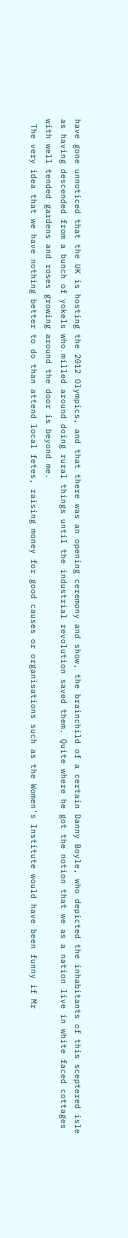have gone unnoticed that the UK is hosting the 2012 Olympics, and that there was an opening ceremony and show, the brainchild of a certain Danny Boyle, who depicted the inhabitants of this sceptered isle as having descended from a bunch of yokels who milled around doing rural things until the industrial revolution saved them. Quite where he got the notion that we as a nation live in white faced cottages with well tended gardens and roses growing around the door is beyond me.
 The very idea that we have nothing better to do than attend local fetes, raising money for good causes or organisations such as the Women's Institute would have been funny if Mr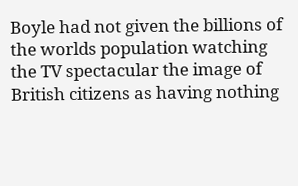Boyle had not given the billions of the worlds population watching the TV spectacular the image of British citizens as having nothing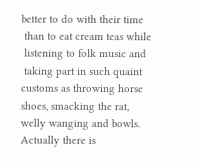better to do with their time
 than to eat cream teas while
 listening to folk music and
 taking part in such quaint customs as throwing horse shoes, smacking the rat, welly wanging and bowls.
Actually there is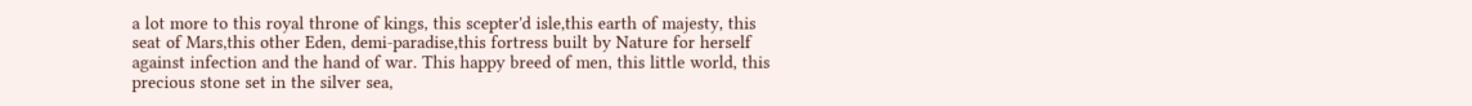a lot more to this royal throne of kings, this scepter'd isle,this earth of majesty, this seat of Mars,this other Eden, demi-paradise,this fortress built by Nature for herself against infection and the hand of war. This happy breed of men, this little world, this precious stone set in the silver sea,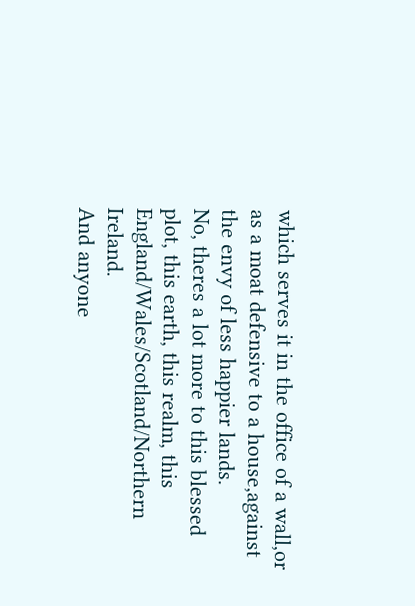which serves it in the office of a wall,or as a moat defensive to a house,against the envy of less happier lands.
No, theres a lot more to this blessed plot, this earth, this realm, this England/Wales/Scotland/Northern Ireland.
And anyone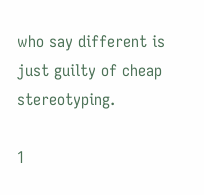who say different is just guilty of cheap stereotyping.

1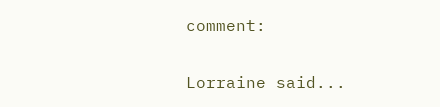comment:

Lorraine said...